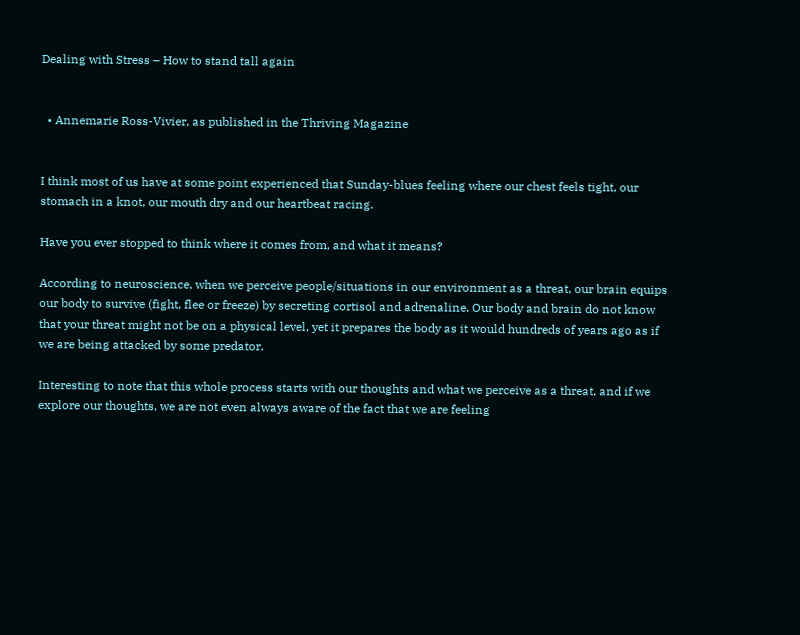Dealing with Stress – How to stand tall again


  • Annemarie Ross-Vivier, as published in the Thriving Magazine


I think most of us have at some point experienced that Sunday-blues feeling where our chest feels tight, our stomach in a knot, our mouth dry and our heartbeat racing.

Have you ever stopped to think where it comes from, and what it means?

According to neuroscience, when we perceive people/situations in our environment as a threat, our brain equips our body to survive (fight, flee or freeze) by secreting cortisol and adrenaline. Our body and brain do not know that your threat might not be on a physical level, yet it prepares the body as it would hundreds of years ago as if we are being attacked by some predator.

Interesting to note that this whole process starts with our thoughts and what we perceive as a threat, and if we explore our thoughts, we are not even always aware of the fact that we are feeling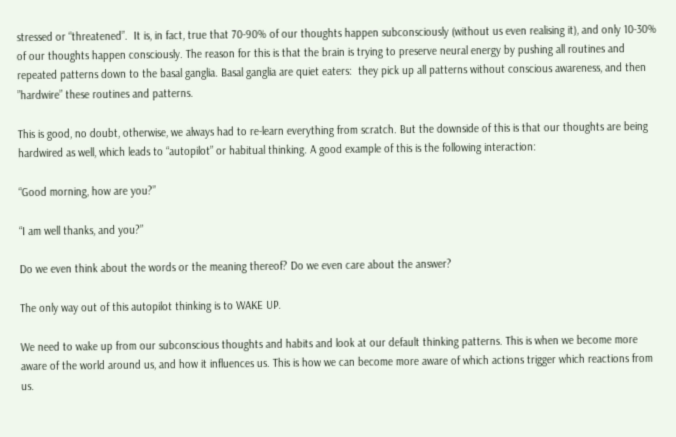stressed or “threatened”.  It is, in fact, true that 70-90% of our thoughts happen subconsciously (without us even realising it), and only 10-30% of our thoughts happen consciously. The reason for this is that the brain is trying to preserve neural energy by pushing all routines and repeated patterns down to the basal ganglia. Basal ganglia are quiet eaters:  they pick up all patterns without conscious awareness, and then ”hardwire” these routines and patterns.

This is good, no doubt, otherwise, we always had to re-learn everything from scratch. But the downside of this is that our thoughts are being hardwired as well, which leads to “autopilot” or habitual thinking. A good example of this is the following interaction:

“Good morning, how are you?”

“I am well thanks, and you?”

Do we even think about the words or the meaning thereof? Do we even care about the answer?

The only way out of this autopilot thinking is to WAKE UP.

We need to wake up from our subconscious thoughts and habits and look at our default thinking patterns. This is when we become more aware of the world around us, and how it influences us. This is how we can become more aware of which actions trigger which reactions from us.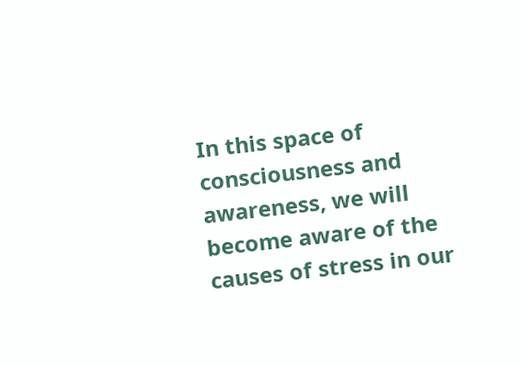In this space of consciousness and awareness, we will become aware of the causes of stress in our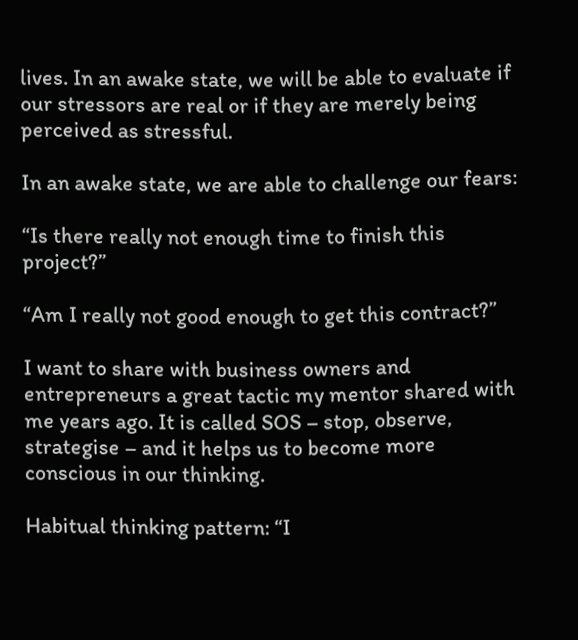lives. In an awake state, we will be able to evaluate if our stressors are real or if they are merely being perceived as stressful.

In an awake state, we are able to challenge our fears:

“Is there really not enough time to finish this project?”

“Am I really not good enough to get this contract?”

I want to share with business owners and entrepreneurs a great tactic my mentor shared with me years ago. It is called SOS – stop, observe, strategise – and it helps us to become more conscious in our thinking.

Habitual thinking pattern: “I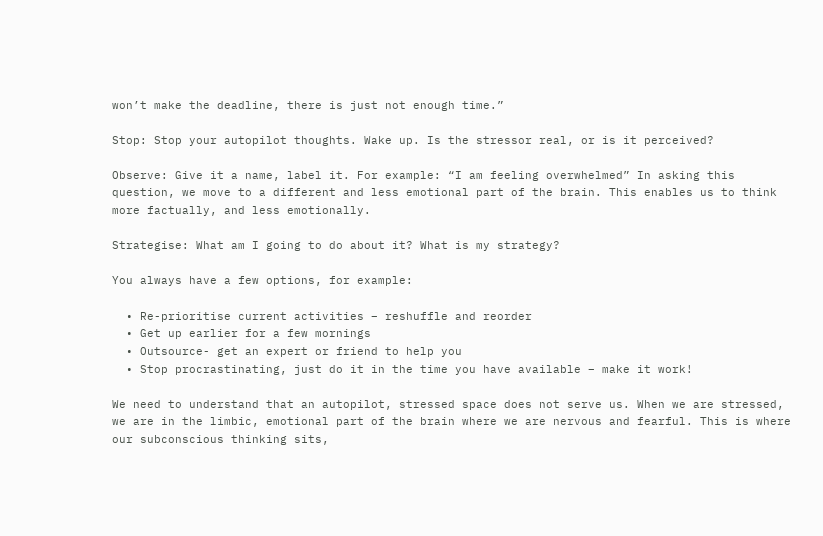won’t make the deadline, there is just not enough time.”

Stop: Stop your autopilot thoughts. Wake up. Is the stressor real, or is it perceived?

Observe: Give it a name, label it. For example: “I am feeling overwhelmed” In asking this question, we move to a different and less emotional part of the brain. This enables us to think more factually, and less emotionally.

Strategise: What am I going to do about it? What is my strategy?

You always have a few options, for example:

  • Re-prioritise current activities – reshuffle and reorder
  • Get up earlier for a few mornings
  • Outsource- get an expert or friend to help you
  • Stop procrastinating, just do it in the time you have available – make it work!

We need to understand that an autopilot, stressed space does not serve us. When we are stressed, we are in the limbic, emotional part of the brain where we are nervous and fearful. This is where our subconscious thinking sits,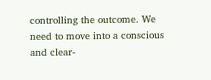controlling the outcome. We need to move into a conscious and clear-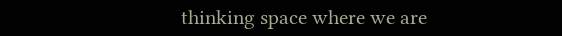thinking space where we are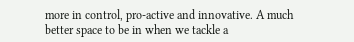more in control, pro-active and innovative. A much better space to be in when we tackle a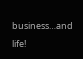business…and life!